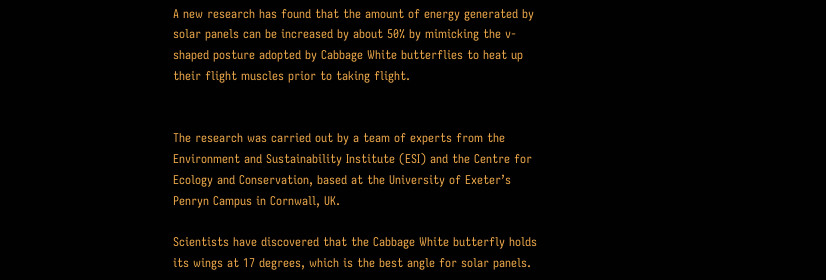A new research has found that the amount of energy generated by solar panels can be increased by about 50% by mimicking the v-shaped posture adopted by Cabbage White butterflies to heat up their flight muscles prior to taking flight.


The research was carried out by a team of experts from the Environment and Sustainability Institute (ESI) and the Centre for Ecology and Conservation, based at the University of Exeter’s Penryn Campus in Cornwall, UK.

Scientists have discovered that the Cabbage White butterfly holds its wings at 17 degrees, which is the best angle for solar panels.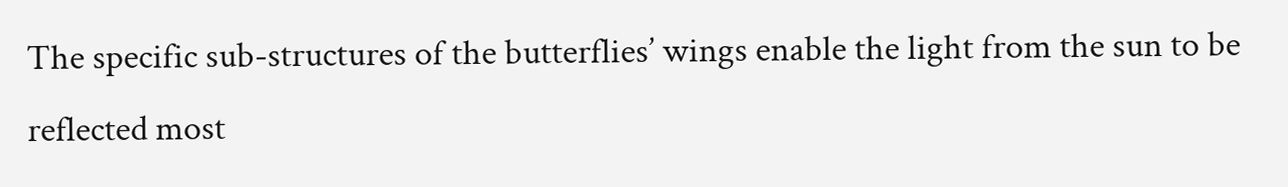The specific sub-structures of the butterflies’ wings enable the light from the sun to be reflected most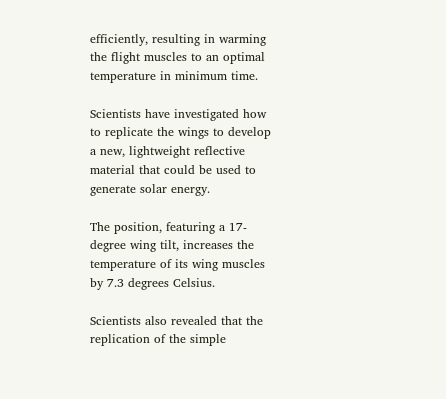efficiently, resulting in warming the flight muscles to an optimal temperature in minimum time.

Scientists have investigated how to replicate the wings to develop a new, lightweight reflective material that could be used to generate solar energy.

The position, featuring a 17-degree wing tilt, increases the temperature of its wing muscles by 7.3 degrees Celsius.

Scientists also revealed that the replication of the simple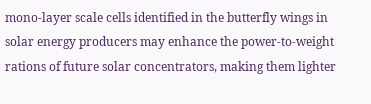mono-layer scale cells identified in the butterfly wings in solar energy producers may enhance the power-to-weight rations of future solar concentrators, making them lighter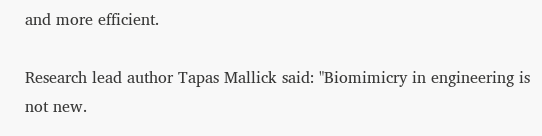and more efficient.

Research lead author Tapas Mallick said: "Biomimicry in engineering is not new.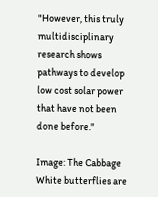"However, this truly multidisciplinary research shows pathways to develop low cost solar power that have not been done before."

Image: The Cabbage White butterflies are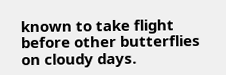known to take flight before other butterflies on cloudy days.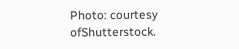Photo: courtesy ofShutterstock.